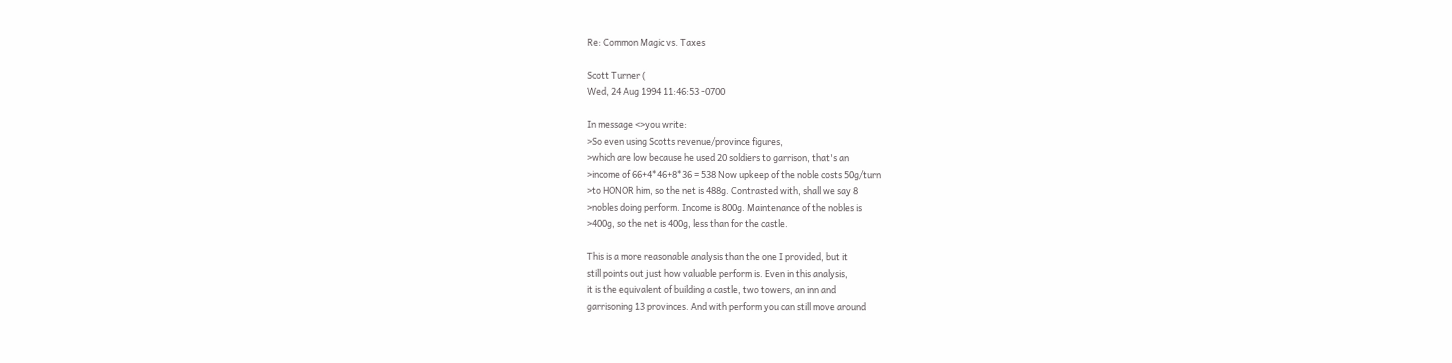Re: Common Magic vs. Taxes

Scott Turner (
Wed, 24 Aug 1994 11:46:53 -0700

In message <>you write:
>So even using Scotts revenue/province figures,
>which are low because he used 20 soldiers to garrison, that's an
>income of 66+4*46+8*36 = 538 Now upkeep of the noble costs 50g/turn
>to HONOR him, so the net is 488g. Contrasted with, shall we say 8
>nobles doing perform. Income is 800g. Maintenance of the nobles is
>400g, so the net is 400g, less than for the castle.

This is a more reasonable analysis than the one I provided, but it
still points out just how valuable perform is. Even in this analysis,
it is the equivalent of building a castle, two towers, an inn and
garrisoning 13 provinces. And with perform you can still move around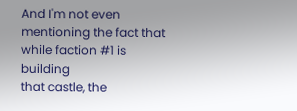And I'm not even mentioning the fact that while faction #1 is building
that castle, the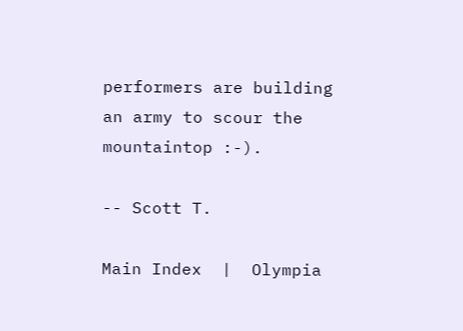performers are building an army to scour the
mountaintop :-).

-- Scott T.

Main Index  |  Olympia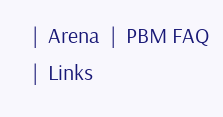|  Arena  |  PBM FAQ  |  Links